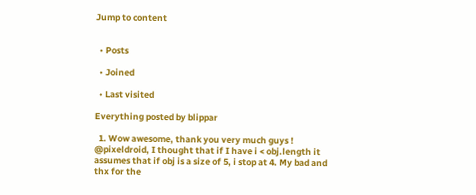Jump to content


  • Posts

  • Joined

  • Last visited

Everything posted by blippar

  1. Wow awesome, thank you very much guys ! @pixeldroid, I thought that if I have i < obj.length it assumes that if obj is a size of 5, i stop at 4. My bad and thx for the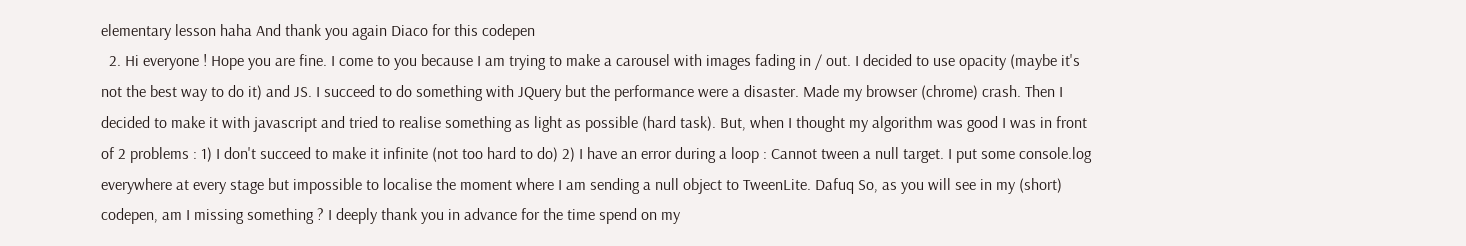elementary lesson haha And thank you again Diaco for this codepen
  2. Hi everyone ! Hope you are fine. I come to you because I am trying to make a carousel with images fading in / out. I decided to use opacity (maybe it's not the best way to do it) and JS. I succeed to do something with JQuery but the performance were a disaster. Made my browser (chrome) crash. Then I decided to make it with javascript and tried to realise something as light as possible (hard task). But, when I thought my algorithm was good I was in front of 2 problems : 1) I don't succeed to make it infinite (not too hard to do) 2) I have an error during a loop : Cannot tween a null target. I put some console.log everywhere at every stage but impossible to localise the moment where I am sending a null object to TweenLite. Dafuq So, as you will see in my (short) codepen, am I missing something ? I deeply thank you in advance for the time spend on my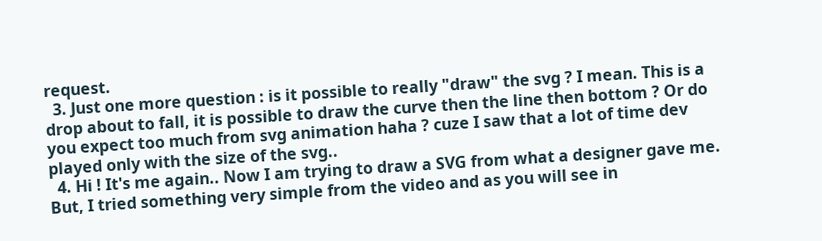request.
  3. Just one more question : is it possible to really "draw" the svg ? I mean. This is a drop about to fall, it is possible to draw the curve then the line then bottom ? Or do you expect too much from svg animation haha ? cuze I saw that a lot of time dev played only with the size of the svg..
  4. Hi ! It's me again.. Now I am trying to draw a SVG from what a designer gave me. But, I tried something very simple from the video and as you will see in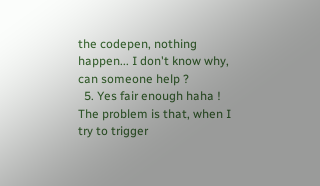the codepen, nothing happen... I don't know why, can someone help ?
  5. Yes fair enough haha ! The problem is that, when I try to trigger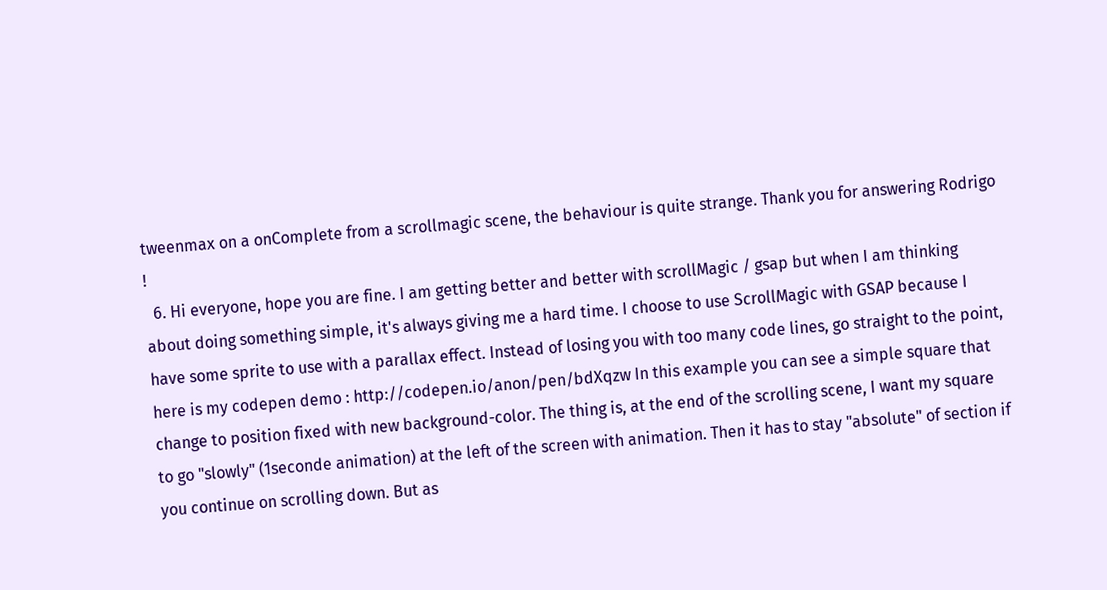tweenmax on a onComplete from a scrollmagic scene, the behaviour is quite strange. Thank you for answering Rodrigo !
  6. Hi everyone, hope you are fine. I am getting better and better with scrollMagic / gsap but when I am thinking about doing something simple, it's always giving me a hard time. I choose to use ScrollMagic with GSAP because I have some sprite to use with a parallax effect. Instead of losing you with too many code lines, go straight to the point, here is my codepen demo : http://codepen.io/anon/pen/bdXqzw In this example you can see a simple square that change to position fixed with new background-color. The thing is, at the end of the scrolling scene, I want my square to go "slowly" (1seconde animation) at the left of the screen with animation. Then it has to stay "absolute" of section if you continue on scrolling down. But as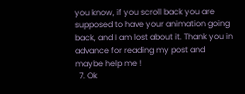you know, if you scroll back you are supposed to have your animation going back, and I am lost about it. Thank you in advance for reading my post and maybe help me !
  7. Ok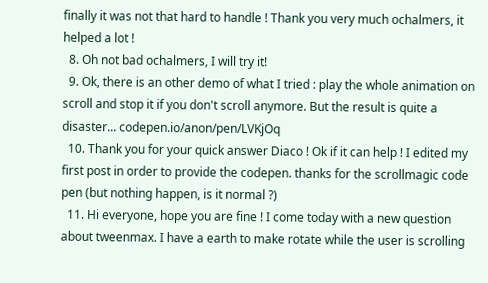finally it was not that hard to handle ! Thank you very much ochalmers, it helped a lot !
  8. Oh not bad ochalmers, I will try it!
  9. Ok, there is an other demo of what I tried : play the whole animation on scroll and stop it if you don't scroll anymore. But the result is quite a disaster... codepen.io/anon/pen/LVKjOq
  10. Thank you for your quick answer Diaco ! Ok if it can help ! I edited my first post in order to provide the codepen. thanks for the scrollmagic code pen (but nothing happen, is it normal ?)
  11. Hi everyone, hope you are fine ! I come today with a new question about tweenmax. I have a earth to make rotate while the user is scrolling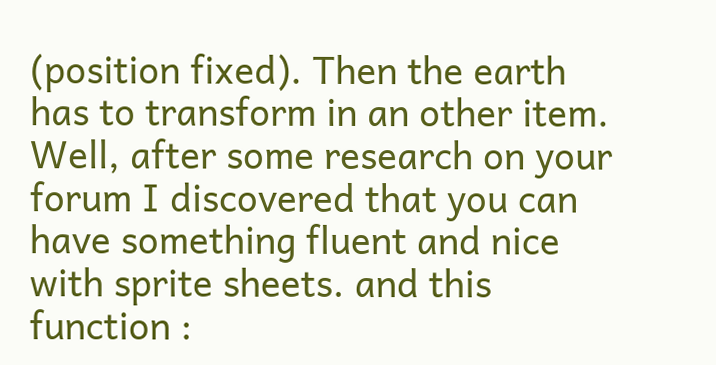(position fixed). Then the earth has to transform in an other item. Well, after some research on your forum I discovered that you can have something fluent and nice with sprite sheets. and this function :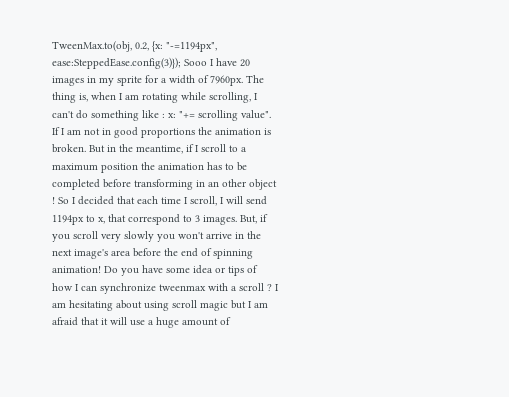TweenMax.to(obj, 0.2, {x: "-=1194px", ease:SteppedEase.config(3)}); Sooo I have 20 images in my sprite for a width of 7960px. The thing is, when I am rotating while scrolling, I can't do something like : x: "+= scrolling value". If I am not in good proportions the animation is broken. But in the meantime, if I scroll to a maximum position the animation has to be completed before transforming in an other object ! So I decided that each time I scroll, I will send 1194px to x, that correspond to 3 images. But, if you scroll very slowly you won't arrive in the next image's area before the end of spinning animation! Do you have some idea or tips of how I can synchronize tweenmax with a scroll ? I am hesitating about using scroll magic but I am afraid that it will use a huge amount of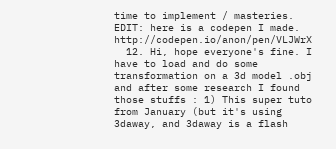time to implement / masteries. EDIT: here is a codepen I made. http://codepen.io/anon/pen/VLJWrX
  12. Hi, hope everyone's fine. I have to load and do some transformation on a 3d model .obj and after some research I found those stuffs : 1) This super tuto from January (but it's using 3daway, and 3daway is a flash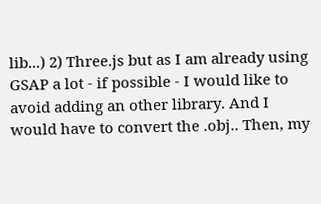lib...) 2) Three.js but as I am already using GSAP a lot - if possible - I would like to avoid adding an other library. And I would have to convert the .obj.. Then, my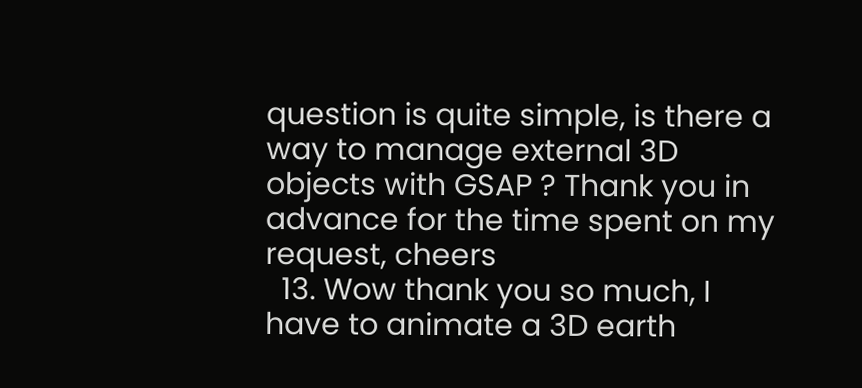question is quite simple, is there a way to manage external 3D objects with GSAP ? Thank you in advance for the time spent on my request, cheers
  13. Wow thank you so much, I have to animate a 3D earth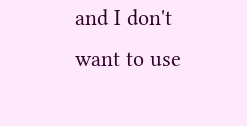and I don't want to use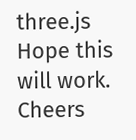three.js Hope this will work. Cheers